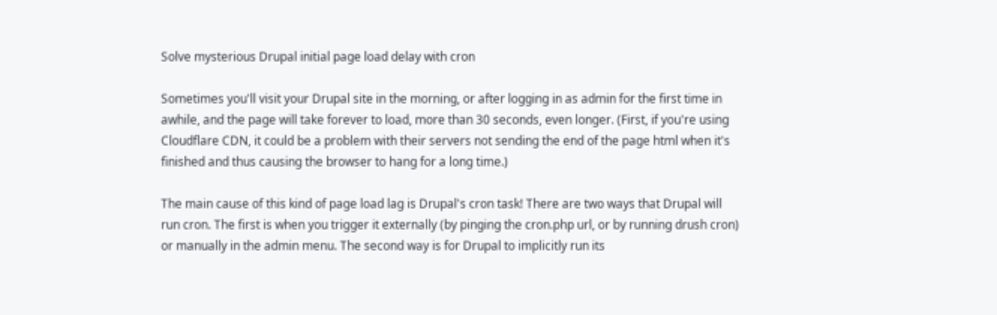Solve mysterious Drupal initial page load delay with cron

Sometimes you'll visit your Drupal site in the morning, or after logging in as admin for the first time in awhile, and the page will take forever to load, more than 30 seconds, even longer. (First, if you're using Cloudflare CDN, it could be a problem with their servers not sending the end of the page html when it's finished and thus causing the browser to hang for a long time.)

The main cause of this kind of page load lag is Drupal's cron task! There are two ways that Drupal will run cron. The first is when you trigger it externally (by pinging the cron.php url, or by running drush cron) or manually in the admin menu. The second way is for Drupal to implicitly run its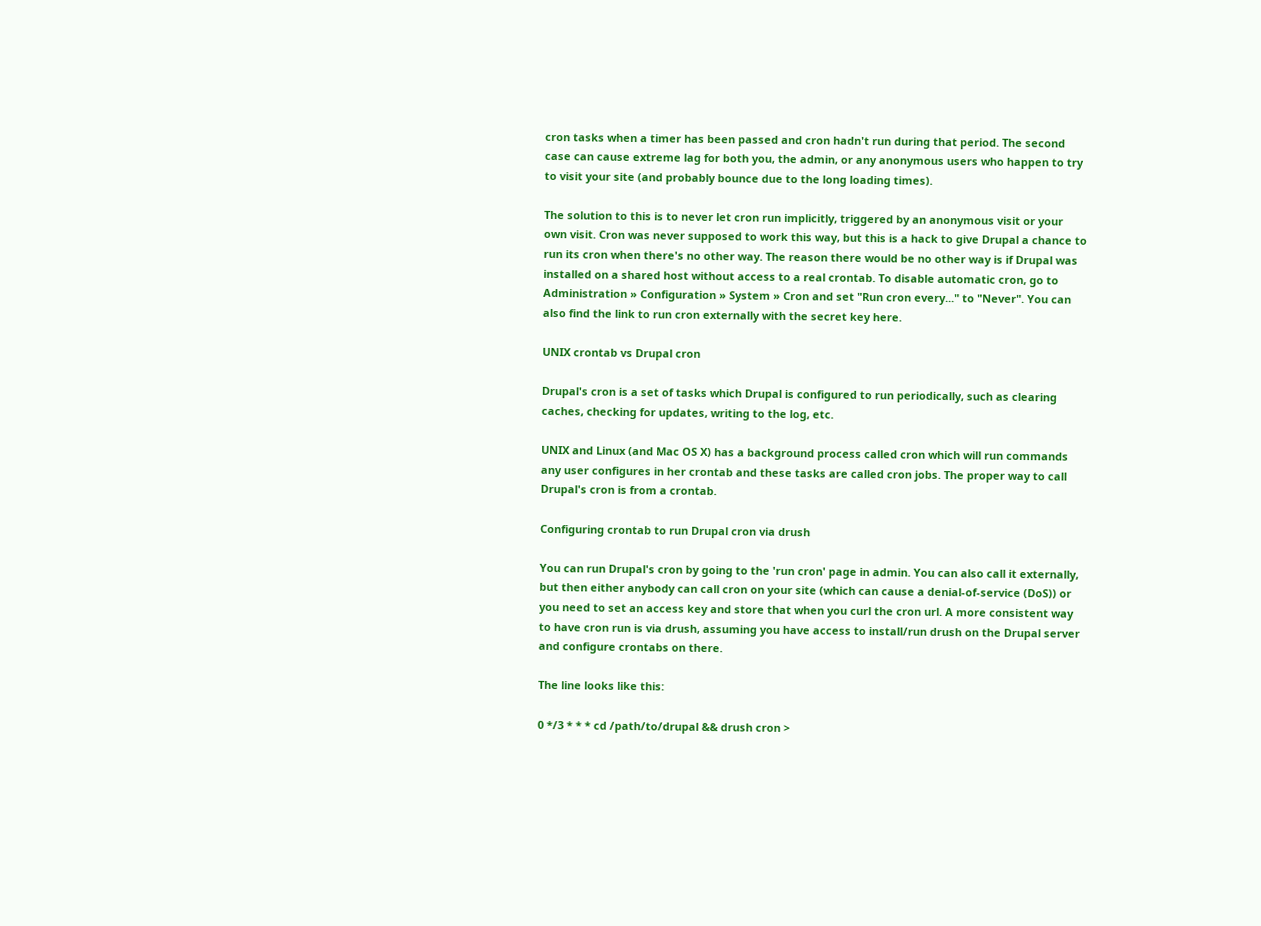cron tasks when a timer has been passed and cron hadn't run during that period. The second case can cause extreme lag for both you, the admin, or any anonymous users who happen to try to visit your site (and probably bounce due to the long loading times).

The solution to this is to never let cron run implicitly, triggered by an anonymous visit or your own visit. Cron was never supposed to work this way, but this is a hack to give Drupal a chance to run its cron when there's no other way. The reason there would be no other way is if Drupal was installed on a shared host without access to a real crontab. To disable automatic cron, go to Administration » Configuration » System » Cron and set "Run cron every..." to "Never". You can also find the link to run cron externally with the secret key here.

UNIX crontab vs Drupal cron

Drupal's cron is a set of tasks which Drupal is configured to run periodically, such as clearing caches, checking for updates, writing to the log, etc.

UNIX and Linux (and Mac OS X) has a background process called cron which will run commands any user configures in her crontab and these tasks are called cron jobs. The proper way to call Drupal's cron is from a crontab.

Configuring crontab to run Drupal cron via drush

You can run Drupal's cron by going to the 'run cron' page in admin. You can also call it externally, but then either anybody can call cron on your site (which can cause a denial-of-service (DoS)) or you need to set an access key and store that when you curl the cron url. A more consistent way to have cron run is via drush, assuming you have access to install/run drush on the Drupal server and configure crontabs on there.

The line looks like this:

0 */3 * * * cd /path/to/drupal && drush cron >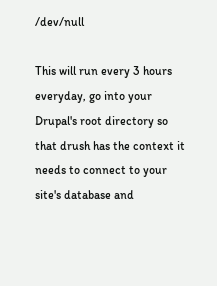/dev/null

This will run every 3 hours everyday, go into your Drupal's root directory so that drush has the context it needs to connect to your site's database and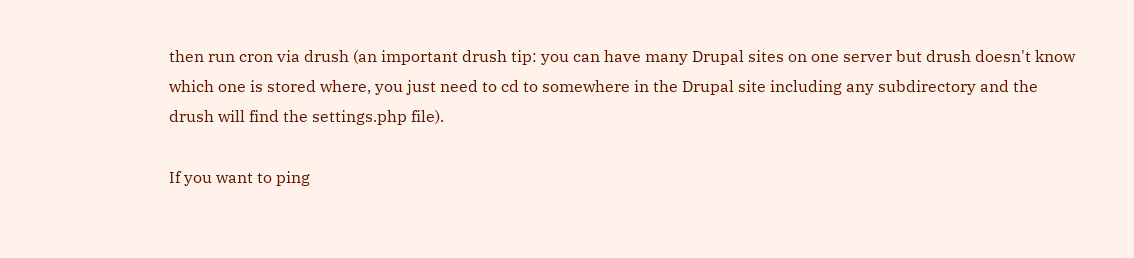then run cron via drush (an important drush tip: you can have many Drupal sites on one server but drush doesn't know which one is stored where, you just need to cd to somewhere in the Drupal site including any subdirectory and the drush will find the settings.php file).

If you want to ping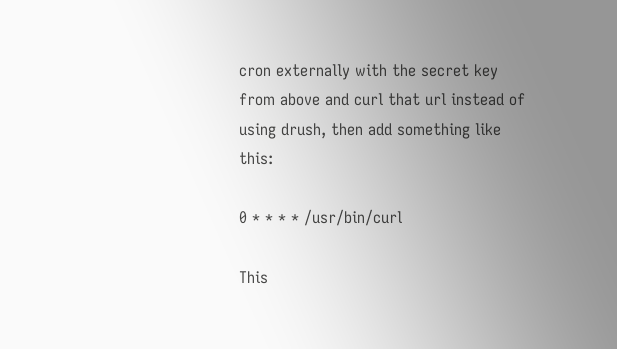cron externally with the secret key from above and curl that url instead of using drush, then add something like this:

0 * * * * /usr/bin/curl

This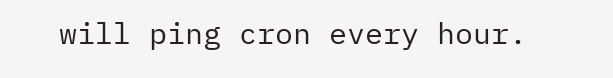will ping cron every hour.